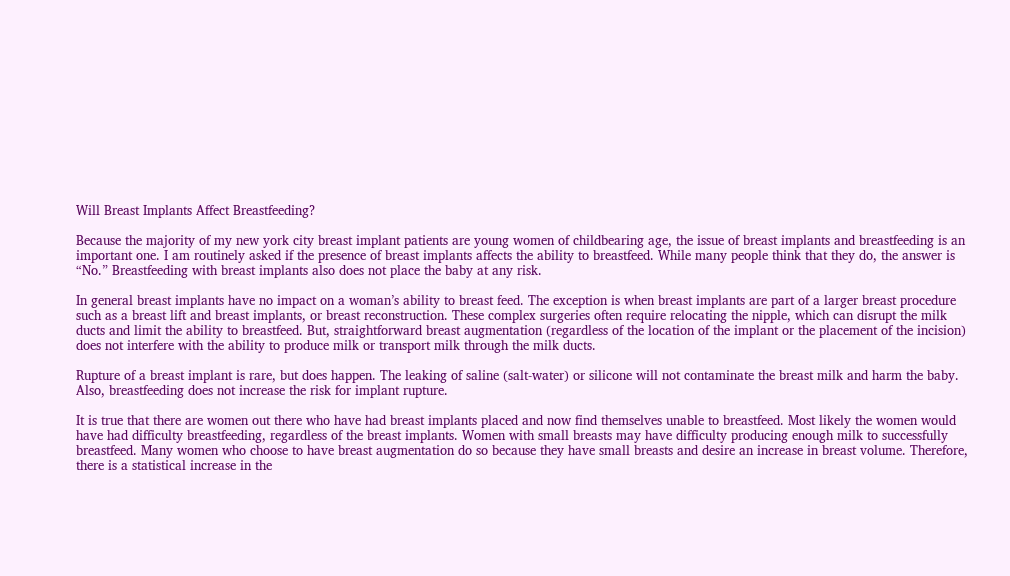Will Breast Implants Affect Breastfeeding?

Because the majority of my new york city breast implant patients are young women of childbearing age, the issue of breast implants and breastfeeding is an important one. I am routinely asked if the presence of breast implants affects the ability to breastfeed. While many people think that they do, the answer is “No.” Breastfeeding with breast implants also does not place the baby at any risk.

In general breast implants have no impact on a woman’s ability to breast feed. The exception is when breast implants are part of a larger breast procedure such as a breast lift and breast implants, or breast reconstruction. These complex surgeries often require relocating the nipple, which can disrupt the milk ducts and limit the ability to breastfeed. But, straightforward breast augmentation (regardless of the location of the implant or the placement of the incision) does not interfere with the ability to produce milk or transport milk through the milk ducts.

Rupture of a breast implant is rare, but does happen. The leaking of saline (salt-water) or silicone will not contaminate the breast milk and harm the baby. Also, breastfeeding does not increase the risk for implant rupture.

It is true that there are women out there who have had breast implants placed and now find themselves unable to breastfeed. Most likely the women would have had difficulty breastfeeding, regardless of the breast implants. Women with small breasts may have difficulty producing enough milk to successfully breastfeed. Many women who choose to have breast augmentation do so because they have small breasts and desire an increase in breast volume. Therefore, there is a statistical increase in the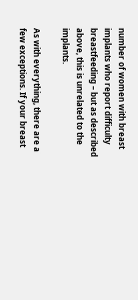number of women with breast implants who report difficulty breastfeeding – but as described above, this is unrelated to the implants.

As with everything, there are a few exceptions. If your breast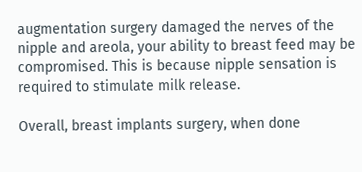augmentation surgery damaged the nerves of the nipple and areola, your ability to breast feed may be compromised. This is because nipple sensation is required to stimulate milk release.

Overall, breast implants surgery, when done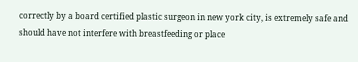correctly by a board certified plastic surgeon in new york city, is extremely safe and should have not interfere with breastfeeding or place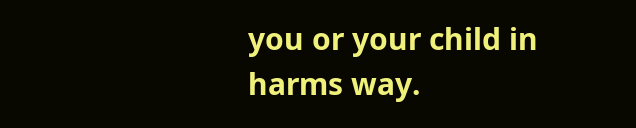you or your child in harms way.